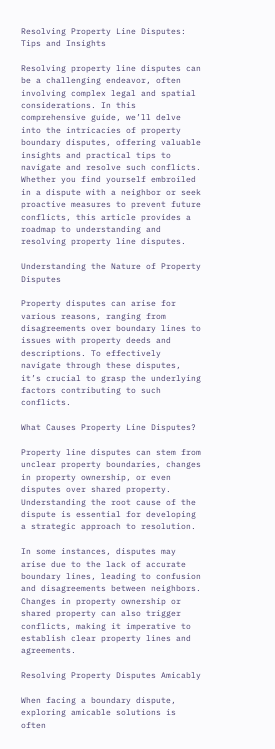Resolving Property Line Disputes: Tips and Insights

Resolving property line disputes can be a challenging endeavor, often involving complex legal and spatial considerations. In this comprehensive guide, we’ll delve into the intricacies of property boundary disputes, offering valuable insights and practical tips to navigate and resolve such conflicts. Whether you find yourself embroiled in a dispute with a neighbor or seek proactive measures to prevent future conflicts, this article provides a roadmap to understanding and resolving property line disputes.

Understanding the Nature of Property Disputes

Property disputes can arise for various reasons, ranging from disagreements over boundary lines to issues with property deeds and descriptions. To effectively navigate through these disputes, it’s crucial to grasp the underlying factors contributing to such conflicts.

What Causes Property Line Disputes?

Property line disputes can stem from unclear property boundaries, changes in property ownership, or even disputes over shared property. Understanding the root cause of the dispute is essential for developing a strategic approach to resolution.

In some instances, disputes may arise due to the lack of accurate boundary lines, leading to confusion and disagreements between neighbors. Changes in property ownership or shared property can also trigger conflicts, making it imperative to establish clear property lines and agreements.

Resolving Property Disputes Amicably

When facing a boundary dispute, exploring amicable solutions is often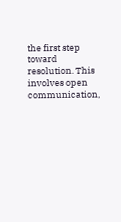the first step toward resolution. This involves open communication,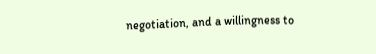negotiation, and a willingness to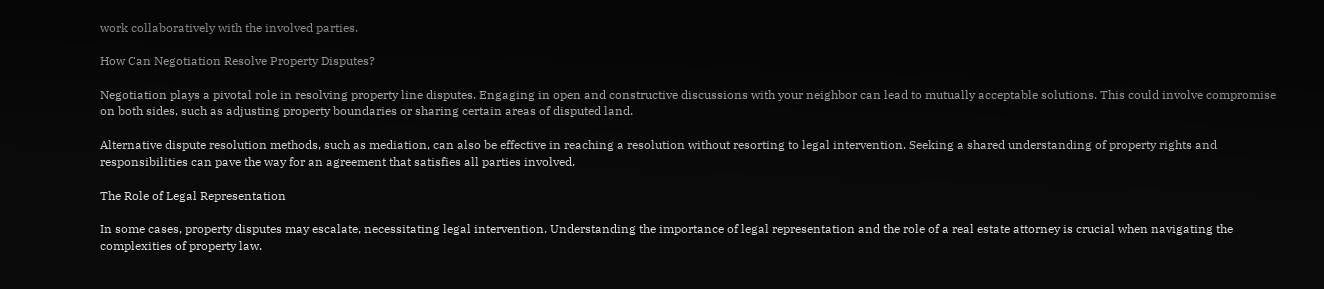work collaboratively with the involved parties.

How Can Negotiation Resolve Property Disputes?

Negotiation plays a pivotal role in resolving property line disputes. Engaging in open and constructive discussions with your neighbor can lead to mutually acceptable solutions. This could involve compromise on both sides, such as adjusting property boundaries or sharing certain areas of disputed land.

Alternative dispute resolution methods, such as mediation, can also be effective in reaching a resolution without resorting to legal intervention. Seeking a shared understanding of property rights and responsibilities can pave the way for an agreement that satisfies all parties involved.

The Role of Legal Representation

In some cases, property disputes may escalate, necessitating legal intervention. Understanding the importance of legal representation and the role of a real estate attorney is crucial when navigating the complexities of property law.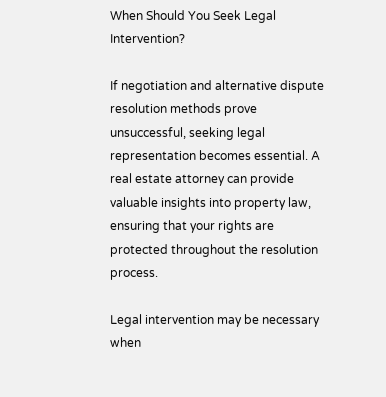When Should You Seek Legal Intervention?

If negotiation and alternative dispute resolution methods prove unsuccessful, seeking legal representation becomes essential. A real estate attorney can provide valuable insights into property law, ensuring that your rights are protected throughout the resolution process.

Legal intervention may be necessary when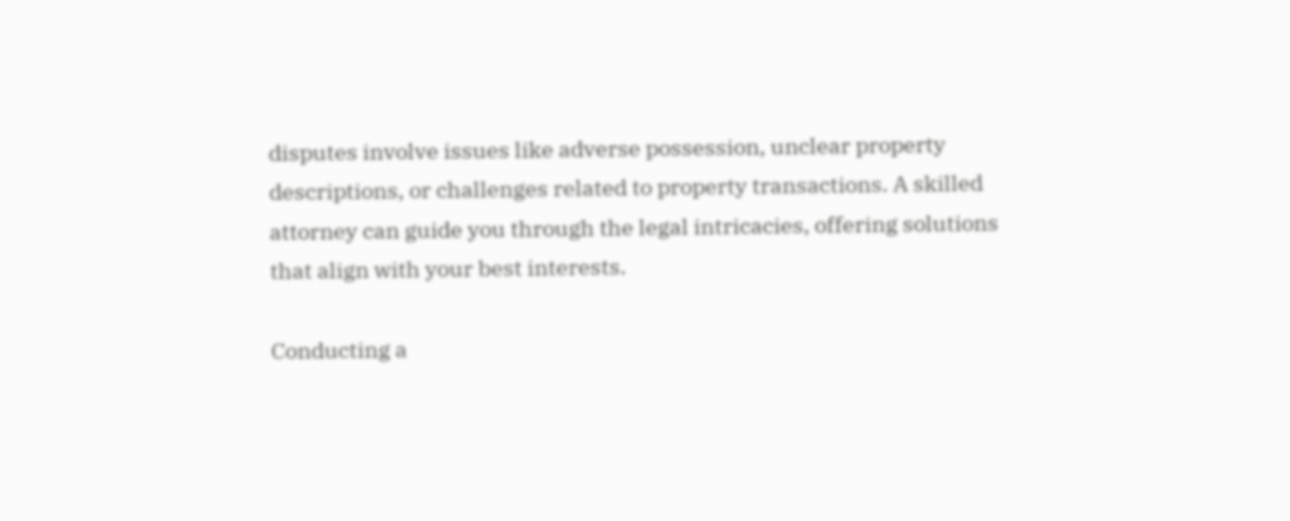disputes involve issues like adverse possession, unclear property descriptions, or challenges related to property transactions. A skilled attorney can guide you through the legal intricacies, offering solutions that align with your best interests.

Conducting a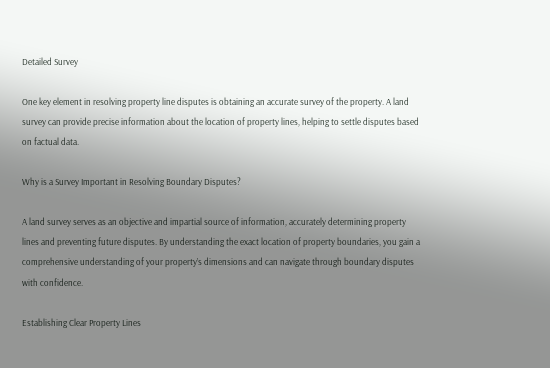Detailed Survey

One key element in resolving property line disputes is obtaining an accurate survey of the property. A land survey can provide precise information about the location of property lines, helping to settle disputes based on factual data.

Why is a Survey Important in Resolving Boundary Disputes?

A land survey serves as an objective and impartial source of information, accurately determining property lines and preventing future disputes. By understanding the exact location of property boundaries, you gain a comprehensive understanding of your property’s dimensions and can navigate through boundary disputes with confidence.

Establishing Clear Property Lines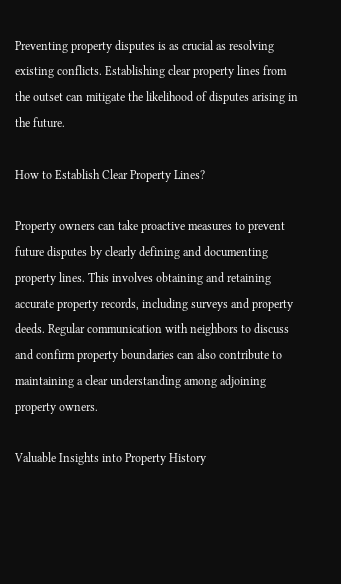Preventing property disputes is as crucial as resolving existing conflicts. Establishing clear property lines from the outset can mitigate the likelihood of disputes arising in the future.

How to Establish Clear Property Lines?

Property owners can take proactive measures to prevent future disputes by clearly defining and documenting property lines. This involves obtaining and retaining accurate property records, including surveys and property deeds. Regular communication with neighbors to discuss and confirm property boundaries can also contribute to maintaining a clear understanding among adjoining property owners.

Valuable Insights into Property History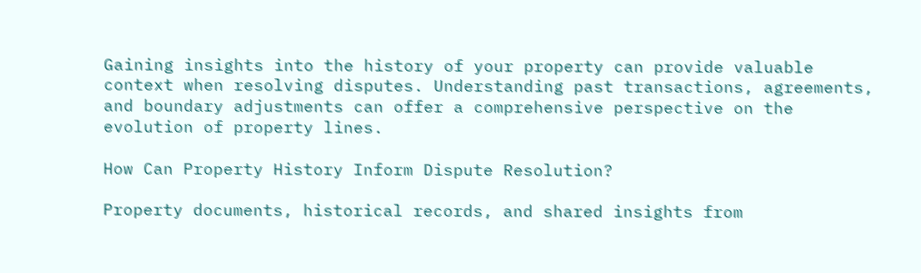Gaining insights into the history of your property can provide valuable context when resolving disputes. Understanding past transactions, agreements, and boundary adjustments can offer a comprehensive perspective on the evolution of property lines.

How Can Property History Inform Dispute Resolution?

Property documents, historical records, and shared insights from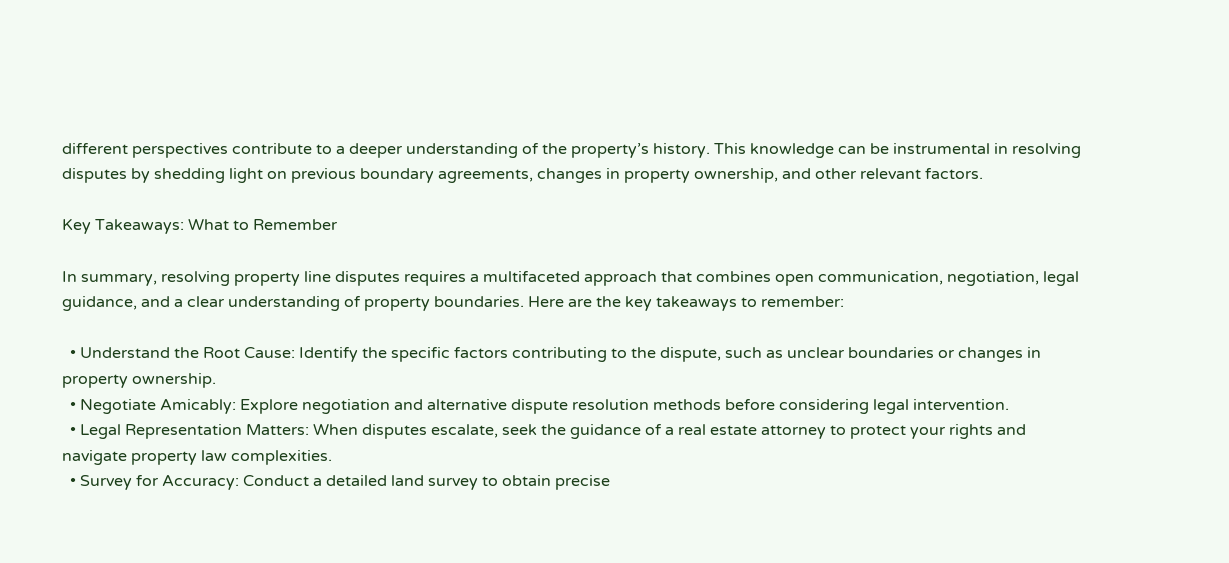different perspectives contribute to a deeper understanding of the property’s history. This knowledge can be instrumental in resolving disputes by shedding light on previous boundary agreements, changes in property ownership, and other relevant factors.

Key Takeaways: What to Remember

In summary, resolving property line disputes requires a multifaceted approach that combines open communication, negotiation, legal guidance, and a clear understanding of property boundaries. Here are the key takeaways to remember:

  • Understand the Root Cause: Identify the specific factors contributing to the dispute, such as unclear boundaries or changes in property ownership.
  • Negotiate Amicably: Explore negotiation and alternative dispute resolution methods before considering legal intervention.
  • Legal Representation Matters: When disputes escalate, seek the guidance of a real estate attorney to protect your rights and navigate property law complexities.
  • Survey for Accuracy: Conduct a detailed land survey to obtain precise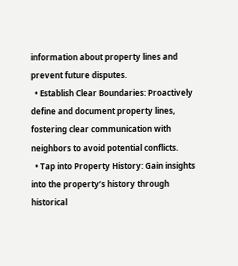information about property lines and prevent future disputes.
  • Establish Clear Boundaries: Proactively define and document property lines, fostering clear communication with neighbors to avoid potential conflicts.
  • Tap into Property History: Gain insights into the property’s history through historical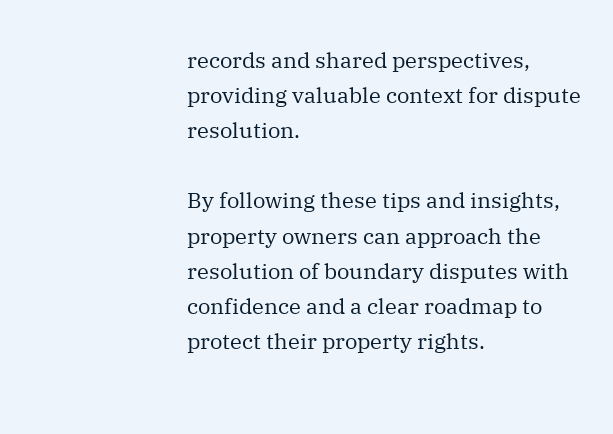records and shared perspectives, providing valuable context for dispute resolution.

By following these tips and insights, property owners can approach the resolution of boundary disputes with confidence and a clear roadmap to protect their property rights.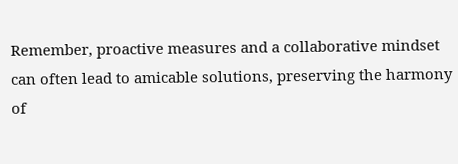Remember, proactive measures and a collaborative mindset can often lead to amicable solutions, preserving the harmony of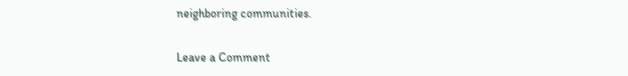neighboring communities.

Leave a Comment